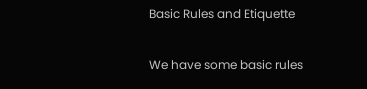Basic Rules and Etiquette

We have some basic rules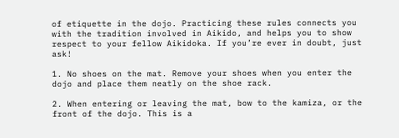of etiquette in the dojo. Practicing these rules connects you with the tradition involved in Aikido, and helps you to show respect to your fellow Aikidoka. If you’re ever in doubt, just ask!

1. No shoes on the mat. Remove your shoes when you enter the dojo and place them neatly on the shoe rack.

2. When entering or leaving the mat, bow to the kamiza, or the front of the dojo. This is a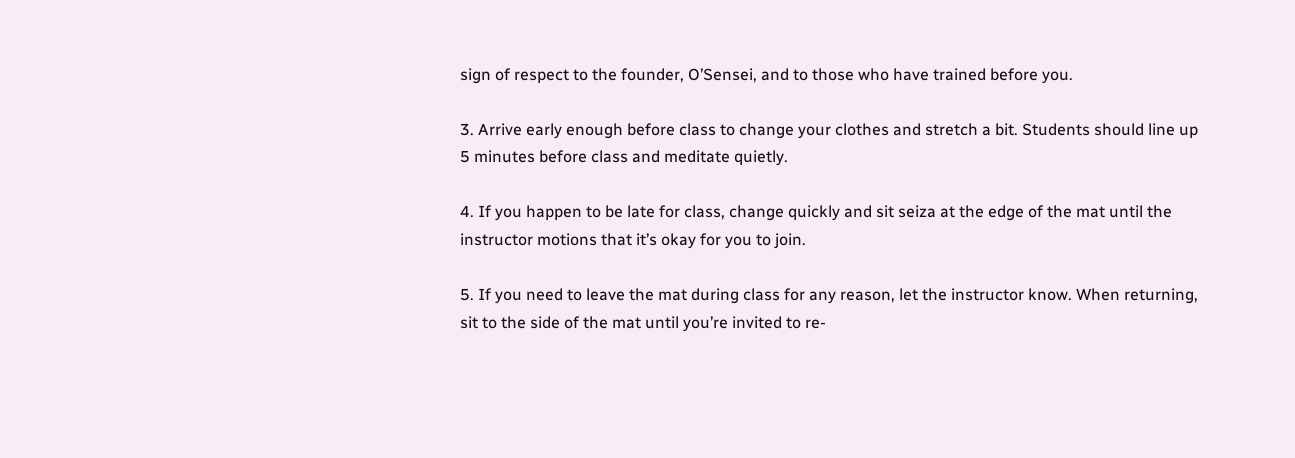sign of respect to the founder, O’Sensei, and to those who have trained before you.

3. Arrive early enough before class to change your clothes and stretch a bit. Students should line up 5 minutes before class and meditate quietly.

4. If you happen to be late for class, change quickly and sit seiza at the edge of the mat until the instructor motions that it’s okay for you to join.

5. If you need to leave the mat during class for any reason, let the instructor know. When returning, sit to the side of the mat until you’re invited to re-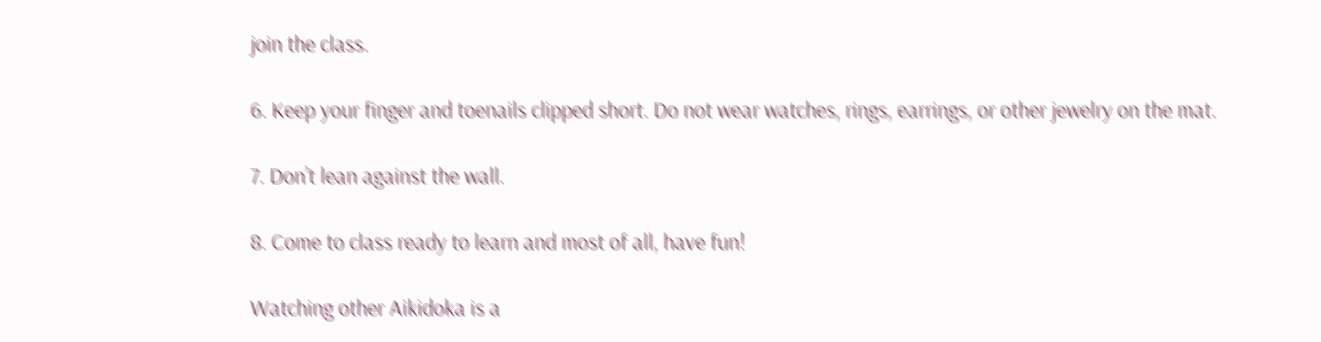join the class.

6. Keep your finger and toenails clipped short. Do not wear watches, rings, earrings, or other jewelry on the mat.

7. Don’t lean against the wall.

8. Come to class ready to learn and most of all, have fun!

Watching other Aikidoka is a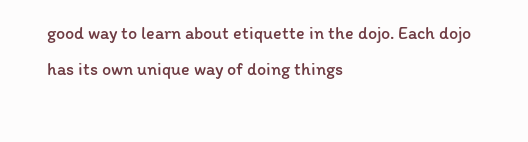good way to learn about etiquette in the dojo. Each dojo has its own unique way of doing things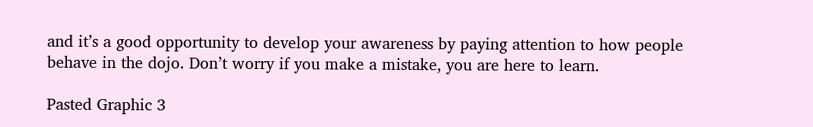and it’s a good opportunity to develop your awareness by paying attention to how people behave in the dojo. Don’t worry if you make a mistake, you are here to learn.

Pasted Graphic 3